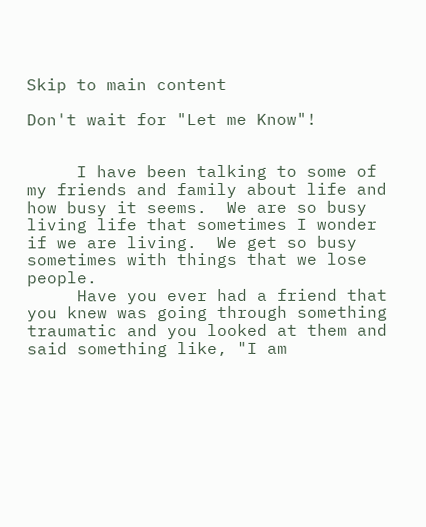Skip to main content

Don't wait for "Let me Know"!


     I have been talking to some of my friends and family about life and how busy it seems.  We are so busy living life that sometimes I wonder if we are living.  We get so busy sometimes with things that we lose people.
     Have you ever had a friend that you knew was going through something traumatic and you looked at them and said something like, "I am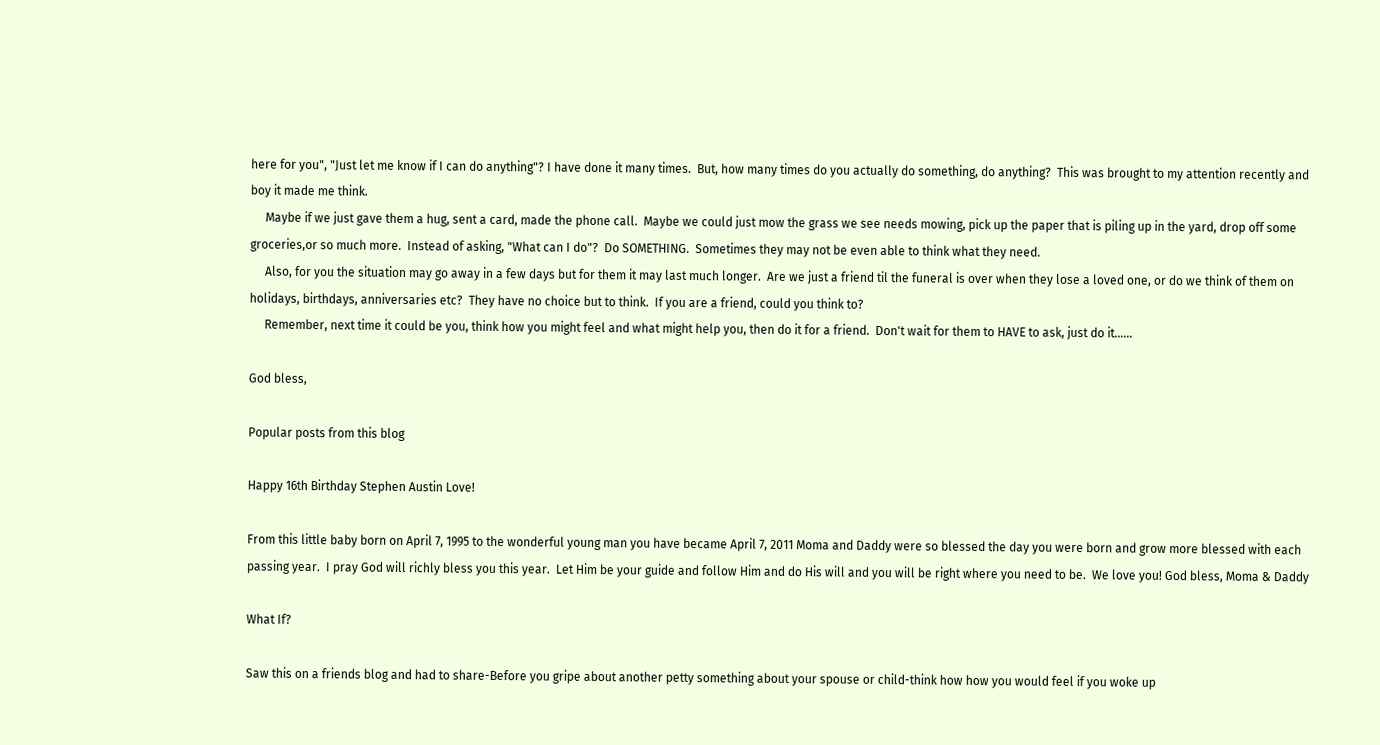here for you", "Just let me know if I can do anything"? I have done it many times.  But, how many times do you actually do something, do anything?  This was brought to my attention recently and boy it made me think.
     Maybe if we just gave them a hug, sent a card, made the phone call.  Maybe we could just mow the grass we see needs mowing, pick up the paper that is piling up in the yard, drop off some groceries,or so much more.  Instead of asking, "What can I do"?  Do SOMETHING.  Sometimes they may not be even able to think what they need.
     Also, for you the situation may go away in a few days but for them it may last much longer.  Are we just a friend til the funeral is over when they lose a loved one, or do we think of them on holidays, birthdays, anniversaries etc?  They have no choice but to think.  If you are a friend, could you think to?
     Remember, next time it could be you, think how you might feel and what might help you, then do it for a friend.  Don't wait for them to HAVE to ask, just do it......

God bless,

Popular posts from this blog

Happy 16th Birthday Stephen Austin Love!

From this little baby born on April 7, 1995 to the wonderful young man you have became April 7, 2011 Moma and Daddy were so blessed the day you were born and grow more blessed with each passing year.  I pray God will richly bless you this year.  Let Him be your guide and follow Him and do His will and you will be right where you need to be.  We love you! God bless, Moma & Daddy

What If?

Saw this on a friends blog and had to share-Before you gripe about another petty something about your spouse or child-think how how you would feel if you woke up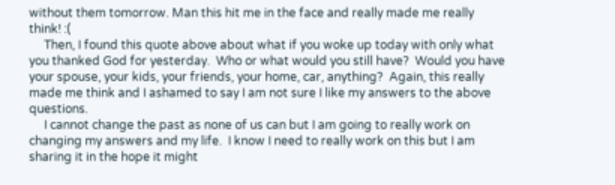without them tomorrow. Man this hit me in the face and really made me really think! :(
     Then, I found this quote above about what if you woke up today with only what you thanked God for yesterday.  Who or what would you still have?  Would you have your spouse, your kids, your friends, your home, car, anything?  Again, this really made me think and I ashamed to say I am not sure I like my answers to the above questions.
     I cannot change the past as none of us can but I am going to really work on changing my answers and my life.  I know I need to really work on this but I am sharing it in the hope it might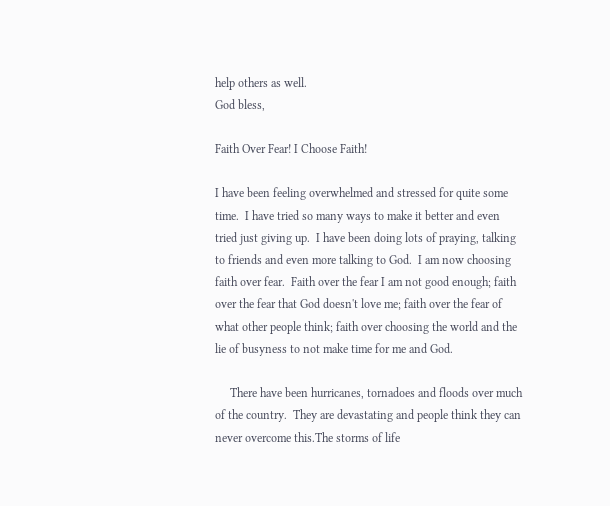help others as well.
God bless,

Faith Over Fear! I Choose Faith!

I have been feeling overwhelmed and stressed for quite some time.  I have tried so many ways to make it better and even tried just giving up.  I have been doing lots of praying, talking to friends and even more talking to God.  I am now choosing faith over fear.  Faith over the fear I am not good enough; faith over the fear that God doesn't love me; faith over the fear of what other people think; faith over choosing the world and the lie of busyness to not make time for me and God.

     There have been hurricanes, tornadoes and floods over much of the country.  They are devastating and people think they can never overcome this.The storms of life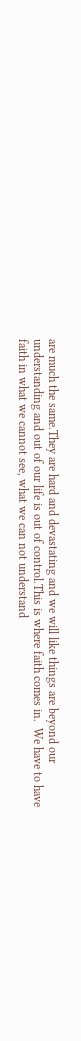are much the same.They are hard and devastating and we will like things are beyond our understanding and out of our life is out of control.This is where faith comes in.  We have to have faith in what we cannot see, what we can not understand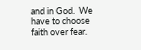and in God.  We have to choose faith over fear.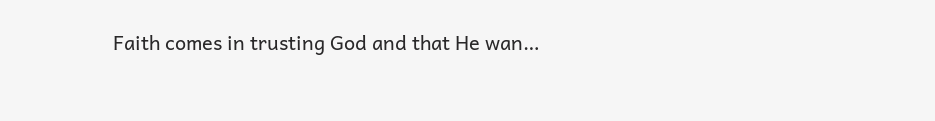Faith comes in trusting God and that He wan…